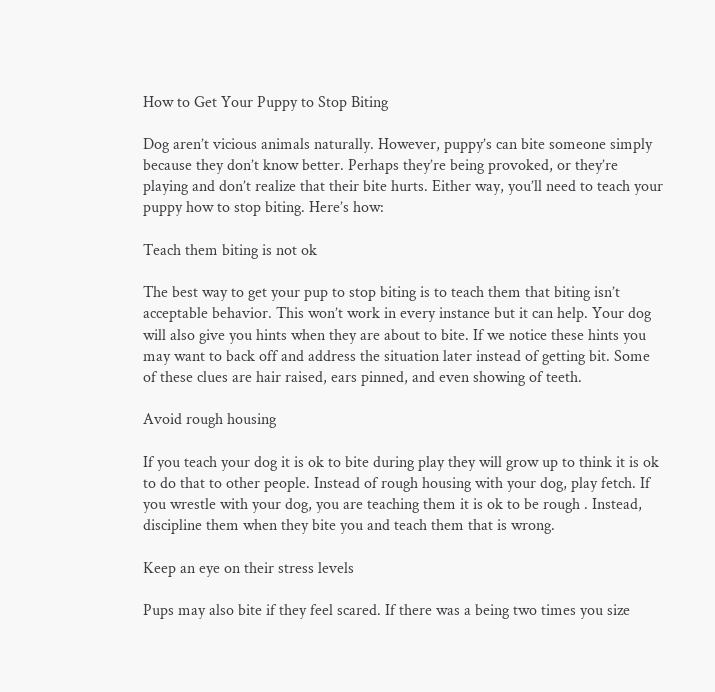How to Get Your Puppy to Stop Biting

Dog aren’t vicious animals naturally. However, puppy’s can bite someone simply because they don’t know better. Perhaps they’re being provoked, or they’re playing and don’t realize that their bite hurts. Either way, you’ll need to teach your puppy how to stop biting. Here’s how:

Teach them biting is not ok

The best way to get your pup to stop biting is to teach them that biting isn’t acceptable behavior. This won’t work in every instance but it can help. Your dog will also give you hints when they are about to bite. If we notice these hints you may want to back off and address the situation later instead of getting bit. Some of these clues are hair raised, ears pinned, and even showing of teeth.

Avoid rough housing

If you teach your dog it is ok to bite during play they will grow up to think it is ok to do that to other people. Instead of rough housing with your dog, play fetch. If you wrestle with your dog, you are teaching them it is ok to be rough . Instead, discipline them when they bite you and teach them that is wrong.

Keep an eye on their stress levels

Pups may also bite if they feel scared. If there was a being two times you size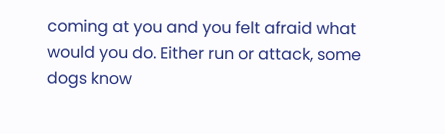coming at you and you felt afraid what would you do. Either run or attack, some dogs know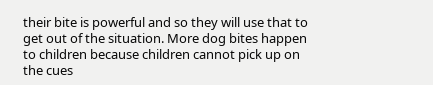their bite is powerful and so they will use that to get out of the situation. More dog bites happen to children because children cannot pick up on the cues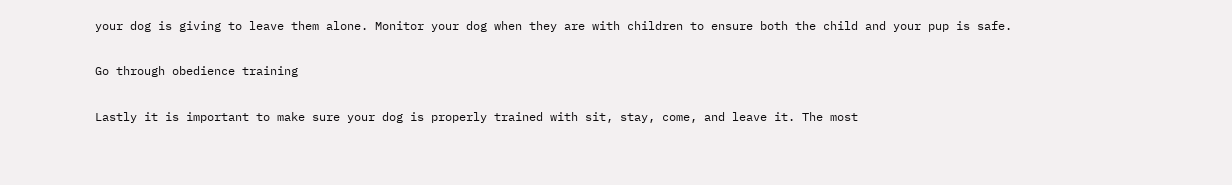your dog is giving to leave them alone. Monitor your dog when they are with children to ensure both the child and your pup is safe.

Go through obedience training

Lastly it is important to make sure your dog is properly trained with sit, stay, come, and leave it. The most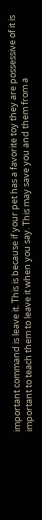important command is leave it. This is because if your pet has a favorite toy they are possessive of it is important to teach them to leave it when you say. This may save you and them from a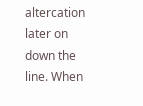altercation later on down the line. When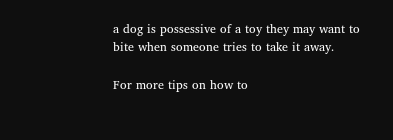a dog is possessive of a toy they may want to bite when someone tries to take it away.

For more tips on how to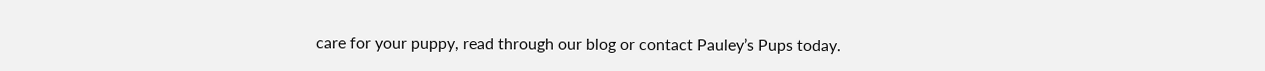care for your puppy, read through our blog or contact Pauley’s Pups today.